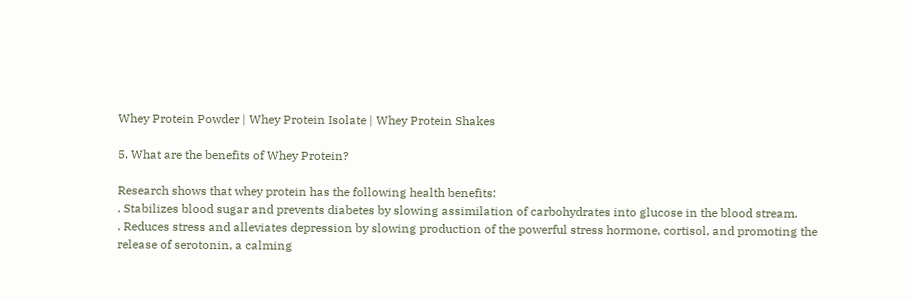Whey Protein Powder | Whey Protein Isolate | Whey Protein Shakes

5. What are the benefits of Whey Protein?

Research shows that whey protein has the following health benefits:
. Stabilizes blood sugar and prevents diabetes by slowing assimilation of carbohydrates into glucose in the blood stream.
. Reduces stress and alleviates depression by slowing production of the powerful stress hormone, cortisol, and promoting the release of serotonin, a calming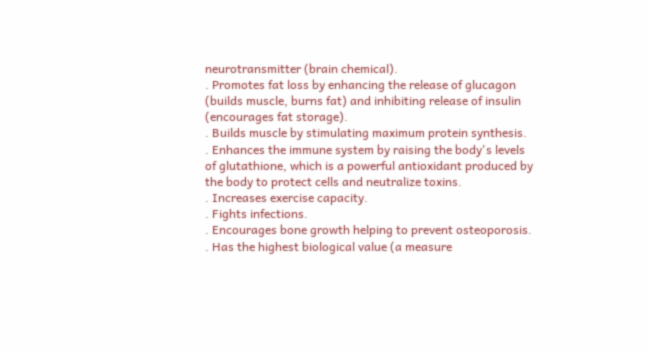neurotransmitter (brain chemical).
. Promotes fat loss by enhancing the release of glucagon (builds muscle, burns fat) and inhibiting release of insulin (encourages fat storage).
. Builds muscle by stimulating maximum protein synthesis.
. Enhances the immune system by raising the body's levels of glutathione, which is a powerful antioxidant produced by the body to protect cells and neutralize toxins.
. Increases exercise capacity.
. Fights infections.
. Encourages bone growth helping to prevent osteoporosis.
. Has the highest biological value (a measure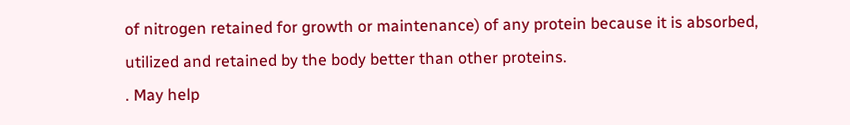of nitrogen retained for growth or maintenance) of any protein because it is absorbed, utilized and retained by the body better than other proteins.
. May help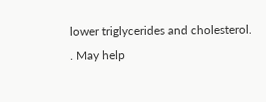lower triglycerides and cholesterol.
. May help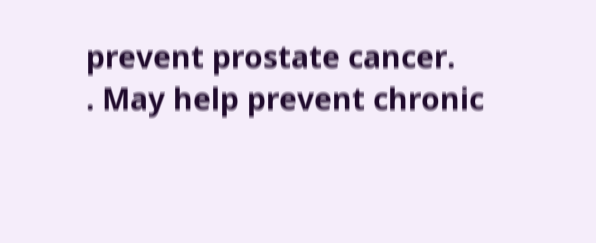prevent prostate cancer.
. May help prevent chronic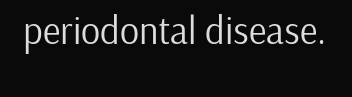periodontal disease.